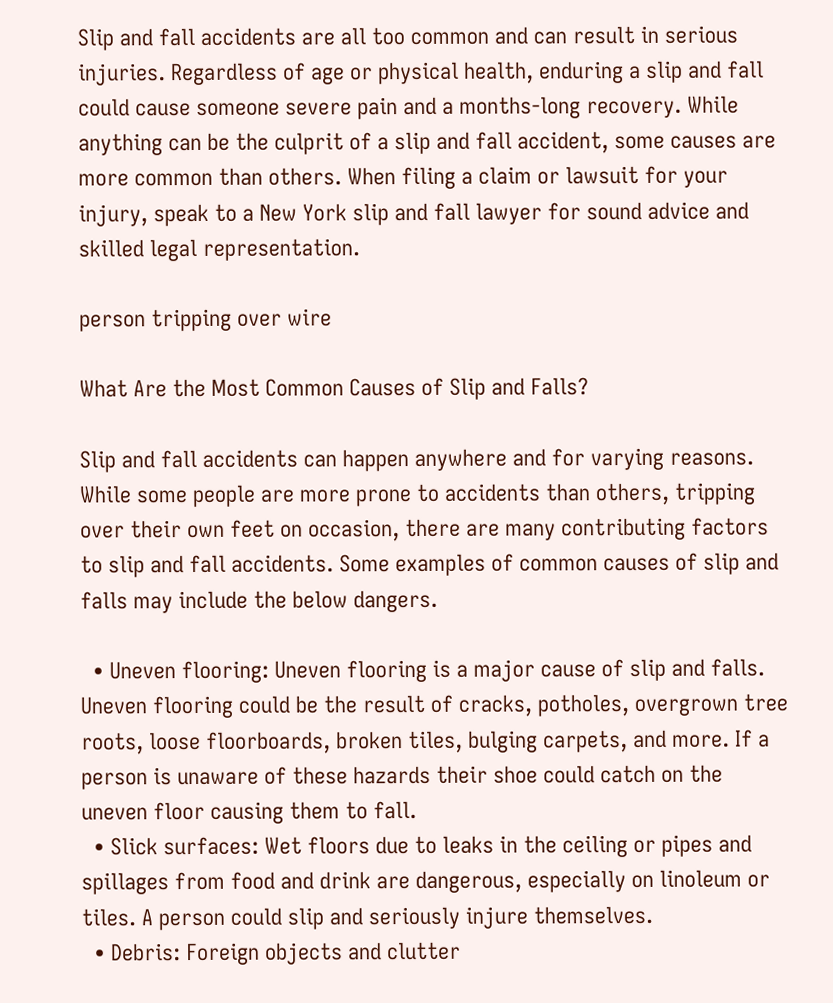Slip and fall accidents are all too common and can result in serious injuries. Regardless of age or physical health, enduring a slip and fall could cause someone severe pain and a months-long recovery. While anything can be the culprit of a slip and fall accident, some causes are more common than others. When filing a claim or lawsuit for your injury, speak to a New York slip and fall lawyer for sound advice and skilled legal representation.

person tripping over wire

What Are the Most Common Causes of Slip and Falls?

Slip and fall accidents can happen anywhere and for varying reasons. While some people are more prone to accidents than others, tripping over their own feet on occasion, there are many contributing factors to slip and fall accidents. Some examples of common causes of slip and falls may include the below dangers.

  • Uneven flooring: Uneven flooring is a major cause of slip and falls. Uneven flooring could be the result of cracks, potholes, overgrown tree roots, loose floorboards, broken tiles, bulging carpets, and more. If a person is unaware of these hazards their shoe could catch on the uneven floor causing them to fall.
  • Slick surfaces: Wet floors due to leaks in the ceiling or pipes and spillages from food and drink are dangerous, especially on linoleum or tiles. A person could slip and seriously injure themselves.
  • Debris: Foreign objects and clutter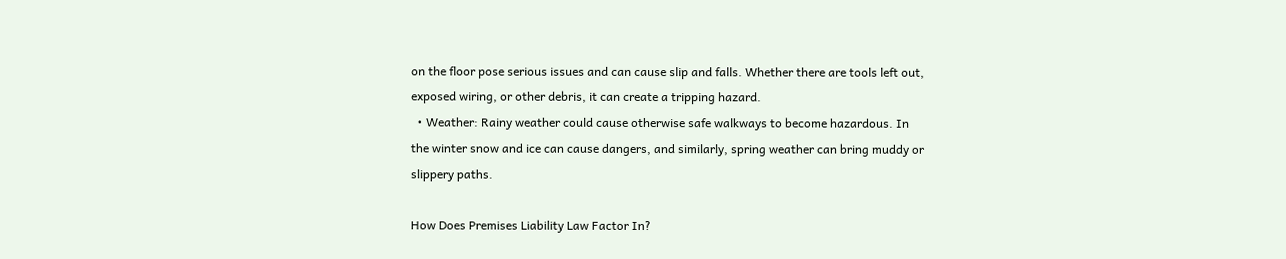on the floor pose serious issues and can cause slip and falls. Whether there are tools left out, exposed wiring, or other debris, it can create a tripping hazard.
  • Weather: Rainy weather could cause otherwise safe walkways to become hazardous. In the winter snow and ice can cause dangers, and similarly, spring weather can bring muddy or slippery paths.

How Does Premises Liability Law Factor In?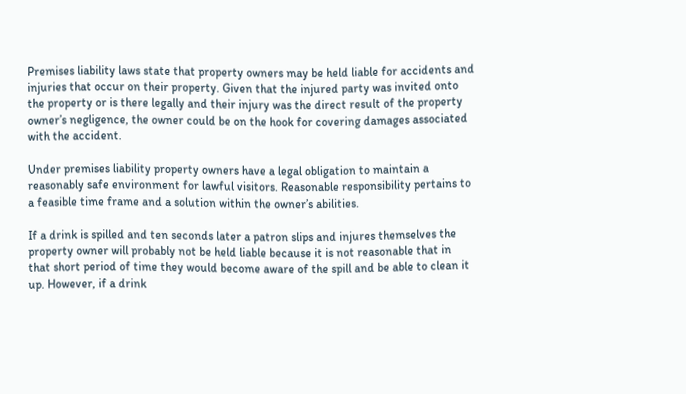Premises liability laws state that property owners may be held liable for accidents and injuries that occur on their property. Given that the injured party was invited onto the property or is there legally and their injury was the direct result of the property owner’s negligence, the owner could be on the hook for covering damages associated with the accident.

Under premises liability property owners have a legal obligation to maintain a reasonably safe environment for lawful visitors. Reasonable responsibility pertains to a feasible time frame and a solution within the owner’s abilities.

If a drink is spilled and ten seconds later a patron slips and injures themselves the property owner will probably not be held liable because it is not reasonable that in that short period of time they would become aware of the spill and be able to clean it up. However, if a drink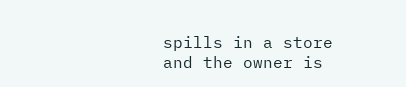spills in a store and the owner is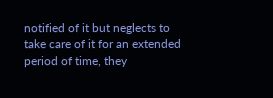notified of it but neglects to take care of it for an extended period of time, they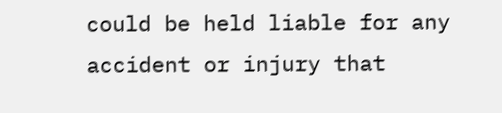could be held liable for any accident or injury that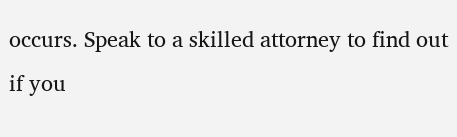occurs. Speak to a skilled attorney to find out if you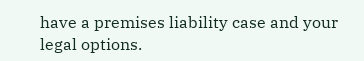have a premises liability case and your legal options.